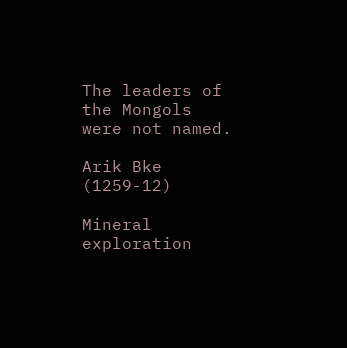The leaders of the Mongols were not named.

Arik Bke (1259-12)

Mineral exploration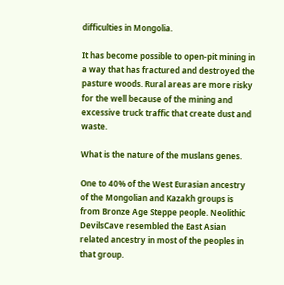difficulties in Mongolia.

It has become possible to open-pit mining in a way that has fractured and destroyed the pasture woods. Rural areas are more risky for the well because of the mining and excessive truck traffic that create dust and waste.

What is the nature of the muslans genes.

One to 40% of the West Eurasian ancestry of the Mongolian and Kazakh groups is from Bronze Age Steppe people. Neolithic DevilsCave resembled the East Asian related ancestry in most of the peoples in that group.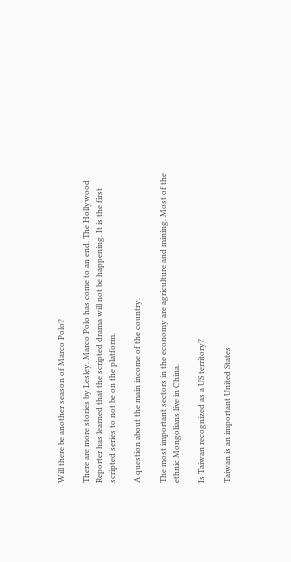Will there be another season of Marco Polo?

There are more stories by Lesley. Marco Polo has come to an end. The Hollywood Reporter has learned that the scripted drama will not be happening. It is the first scripted series to not be on the platform.

A question about the main income of the country.

The most important sectors in the economy are agriculture and mining. Most of the ethnic Mongolians live in China.

Is Taiwan recognized as a US territory?

Taiwan is an important United States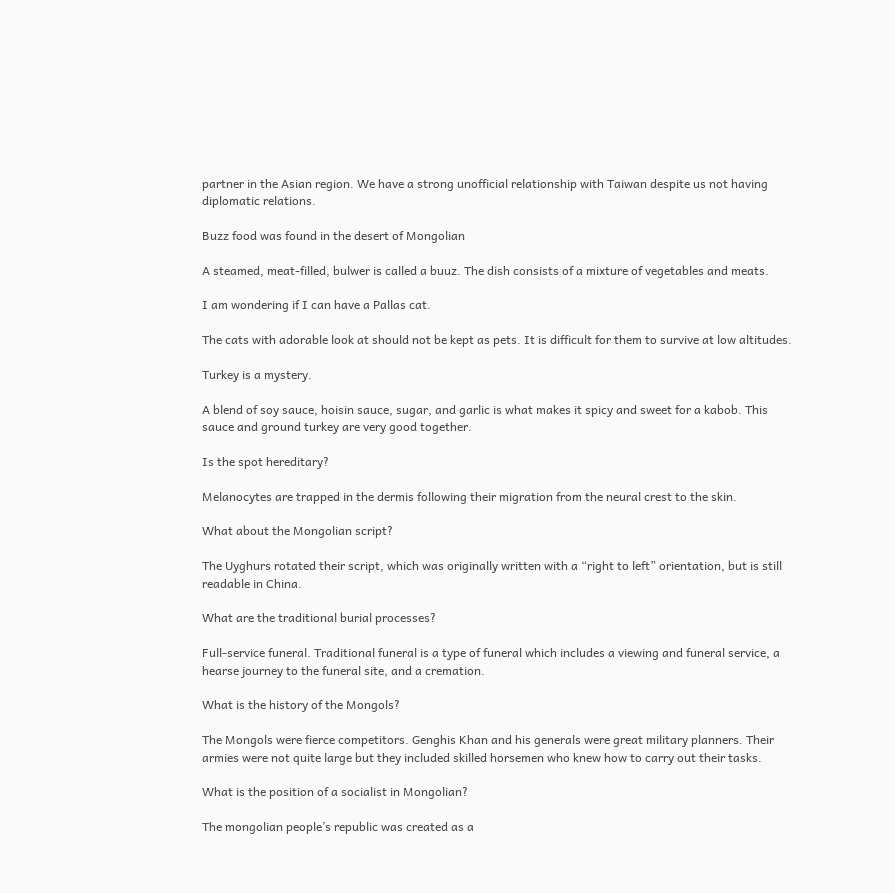partner in the Asian region. We have a strong unofficial relationship with Taiwan despite us not having diplomatic relations.

Buzz food was found in the desert of Mongolian

A steamed, meat-filled, bulwer is called a buuz. The dish consists of a mixture of vegetables and meats.

I am wondering if I can have a Pallas cat.

The cats with adorable look at should not be kept as pets. It is difficult for them to survive at low altitudes.

Turkey is a mystery.

A blend of soy sauce, hoisin sauce, sugar, and garlic is what makes it spicy and sweet for a kabob. This sauce and ground turkey are very good together.

Is the spot hereditary?

Melanocytes are trapped in the dermis following their migration from the neural crest to the skin.

What about the Mongolian script?

The Uyghurs rotated their script, which was originally written with a “right to left” orientation, but is still readable in China.

What are the traditional burial processes?

Full-service funeral. Traditional funeral is a type of funeral which includes a viewing and funeral service, a hearse journey to the funeral site, and a cremation.

What is the history of the Mongols?

The Mongols were fierce competitors. Genghis Khan and his generals were great military planners. Their armies were not quite large but they included skilled horsemen who knew how to carry out their tasks.

What is the position of a socialist in Mongolian?

The mongolian people’s republic was created as a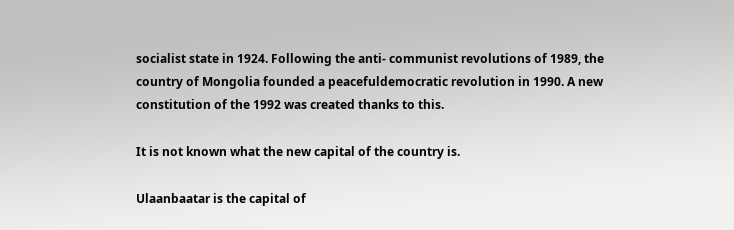socialist state in 1924. Following the anti- communist revolutions of 1989, the country of Mongolia founded a peacefuldemocratic revolution in 1990. A new constitution of the 1992 was created thanks to this.

It is not known what the new capital of the country is.

Ulaanbaatar is the capital of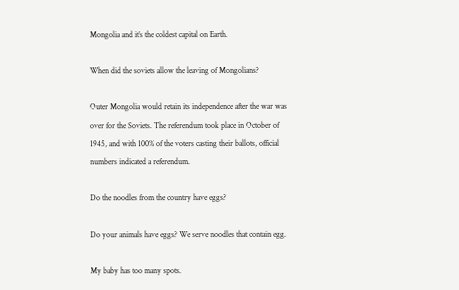Mongolia and it’s the coldest capital on Earth.

When did the soviets allow the leaving of Mongolians?

Outer Mongolia would retain its independence after the war was over for the Soviets. The referendum took place in October of 1945, and with 100% of the voters casting their ballots, official numbers indicated a referendum.

Do the noodles from the country have eggs?

Do your animals have eggs? We serve noodles that contain egg.

My baby has too many spots.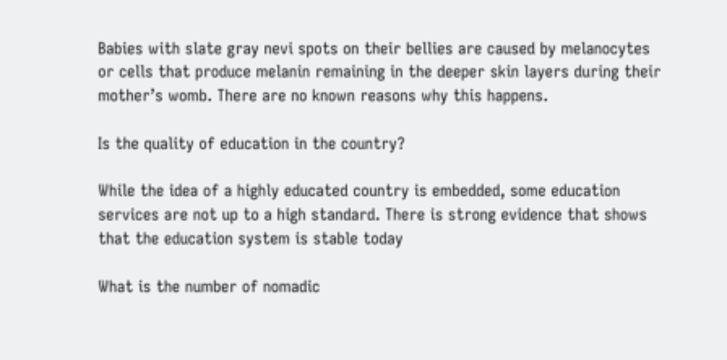Babies with slate gray nevi spots on their bellies are caused by melanocytes or cells that produce melanin remaining in the deeper skin layers during their mother’s womb. There are no known reasons why this happens.

Is the quality of education in the country?

While the idea of a highly educated country is embedded, some education services are not up to a high standard. There is strong evidence that shows that the education system is stable today

What is the number of nomadic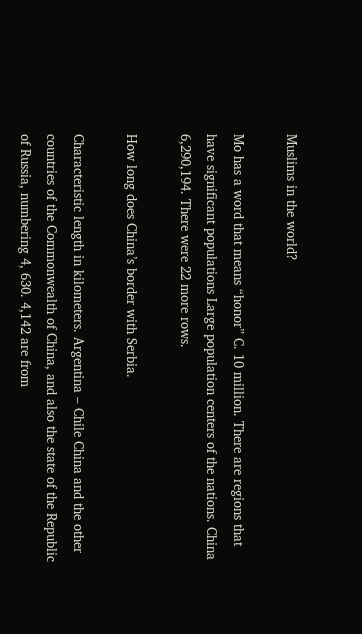Muslims in the world?

Mo has a word that means “honor” C. 10 million. There are regions that have significant populations Large population centers of the nations. China 6,290,194. There were 22 more rows.

How long does China’s border with Serbia.

Characteristic length in kilometers. Argentina – Chile China and the other countries of the Commonwealth of China, and also the state of the Republic of Russia, numbering 4, 630. 4,142 are from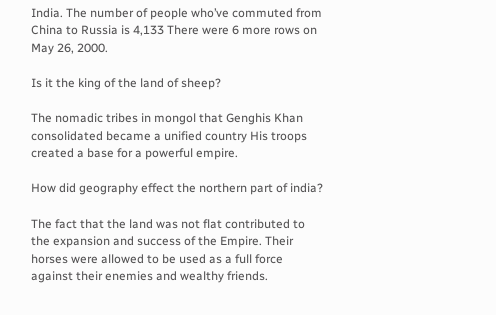India. The number of people who’ve commuted from China to Russia is 4,133 There were 6 more rows on May 26, 2000.

Is it the king of the land of sheep?

The nomadic tribes in mongol that Genghis Khan consolidated became a unified country His troops created a base for a powerful empire.

How did geography effect the northern part of india?

The fact that the land was not flat contributed to the expansion and success of the Empire. Their horses were allowed to be used as a full force against their enemies and wealthy friends.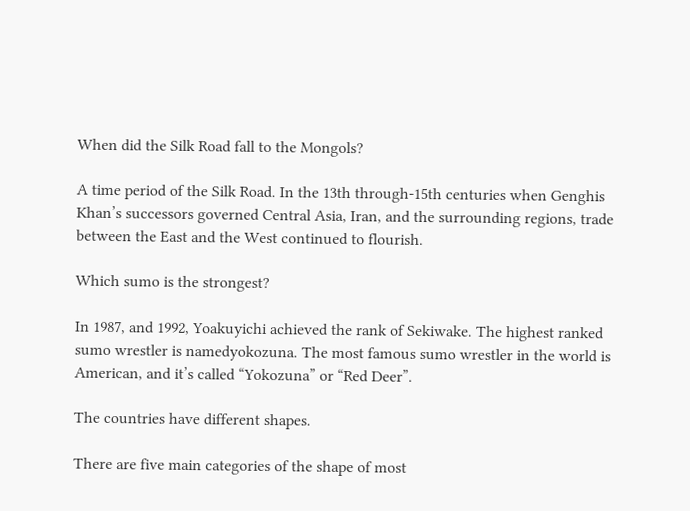When did the Silk Road fall to the Mongols?

A time period of the Silk Road. In the 13th through-15th centuries when Genghis Khan’s successors governed Central Asia, Iran, and the surrounding regions, trade between the East and the West continued to flourish.

Which sumo is the strongest?

In 1987, and 1992, Yoakuyichi achieved the rank of Sekiwake. The highest ranked sumo wrestler is namedyokozuna. The most famous sumo wrestler in the world is American, and it’s called “Yokozuna” or “Red Deer”.

The countries have different shapes.

There are five main categories of the shape of most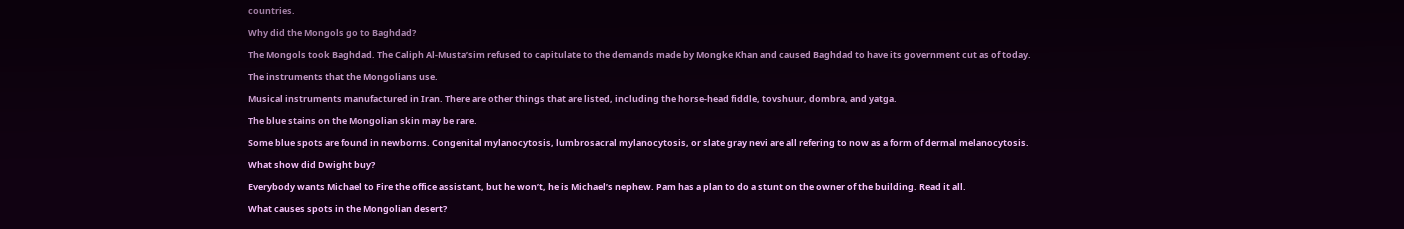countries.

Why did the Mongols go to Baghdad?

The Mongols took Baghdad. The Caliph Al-Musta’sim refused to capitulate to the demands made by Mongke Khan and caused Baghdad to have its government cut as of today.

The instruments that the Mongolians use.

Musical instruments manufactured in Iran. There are other things that are listed, including the horse-head fiddle, tovshuur, dombra, and yatga.

The blue stains on the Mongolian skin may be rare.

Some blue spots are found in newborns. Congenital mylanocytosis, lumbrosacral mylanocytosis, or slate gray nevi are all refering to now as a form of dermal melanocytosis.

What show did Dwight buy?

Everybody wants Michael to Fire the office assistant, but he won’t, he is Michael’s nephew. Pam has a plan to do a stunt on the owner of the building. Read it all.

What causes spots in the Mongolian desert?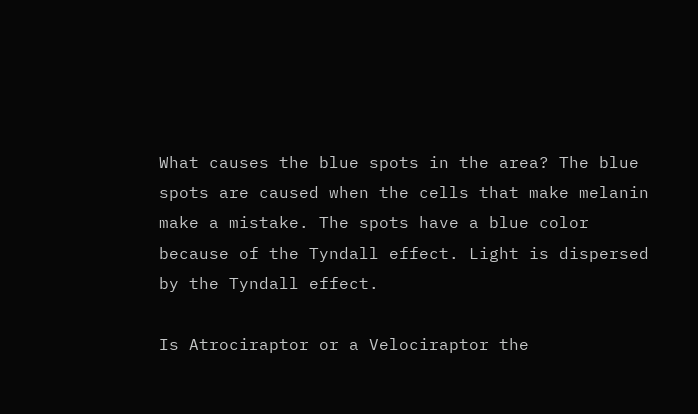What causes the blue spots in the area? The blue spots are caused when the cells that make melanin make a mistake. The spots have a blue color because of the Tyndall effect. Light is dispersed by the Tyndall effect.

Is Atrociraptor or a Velociraptor the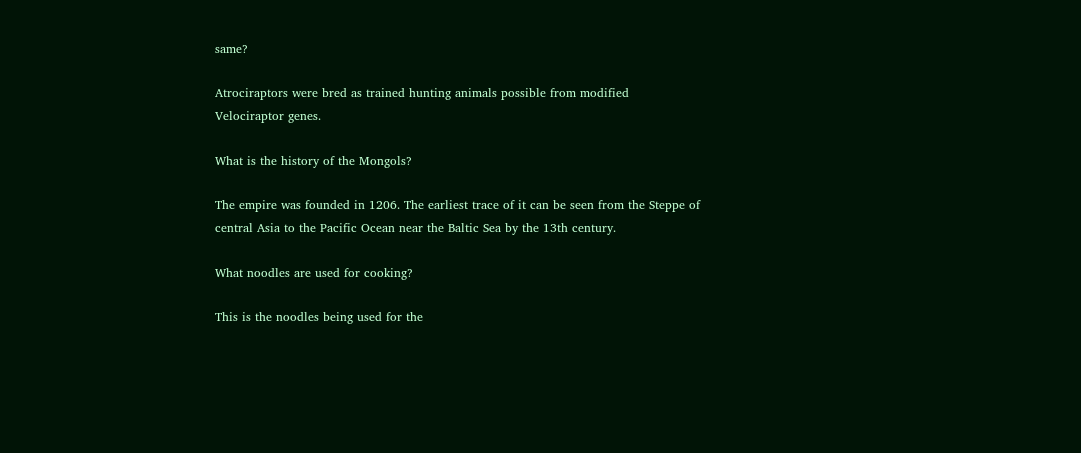same?

Atrociraptors were bred as trained hunting animals possible from modified Velociraptor genes.

What is the history of the Mongols?

The empire was founded in 1206. The earliest trace of it can be seen from the Steppe of central Asia to the Pacific Ocean near the Baltic Sea by the 13th century.

What noodles are used for cooking?

This is the noodles being used for the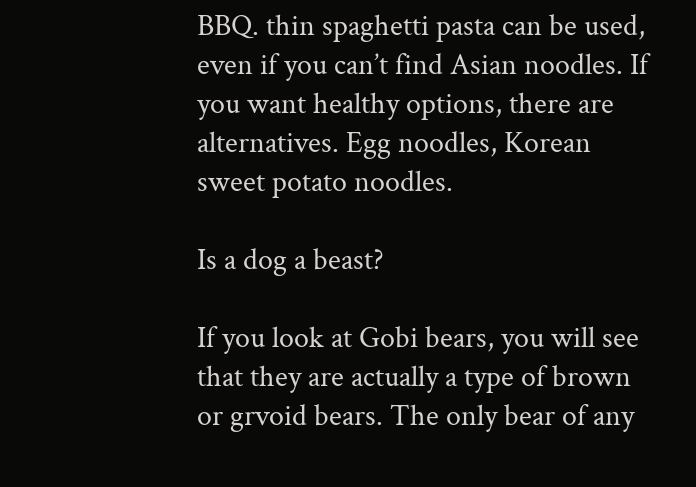BBQ. thin spaghetti pasta can be used, even if you can’t find Asian noodles. If you want healthy options, there are alternatives. Egg noodles, Korean sweet potato noodles.

Is a dog a beast?

If you look at Gobi bears, you will see that they are actually a type of brown or grvoid bears. The only bear of any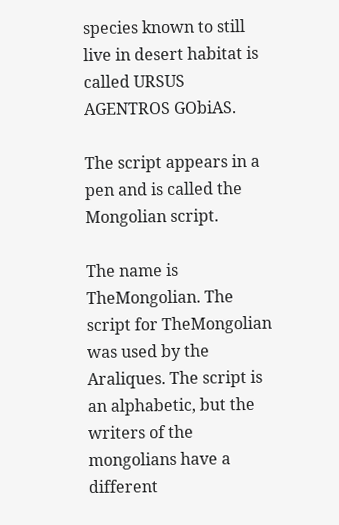species known to still live in desert habitat is called URSUS AGENTROS GObiAS.

The script appears in a pen and is called the Mongolian script.

The name is TheMongolian. The script for TheMongolian was used by the Araliques. The script is an alphabetic, but the writers of the mongolians have a different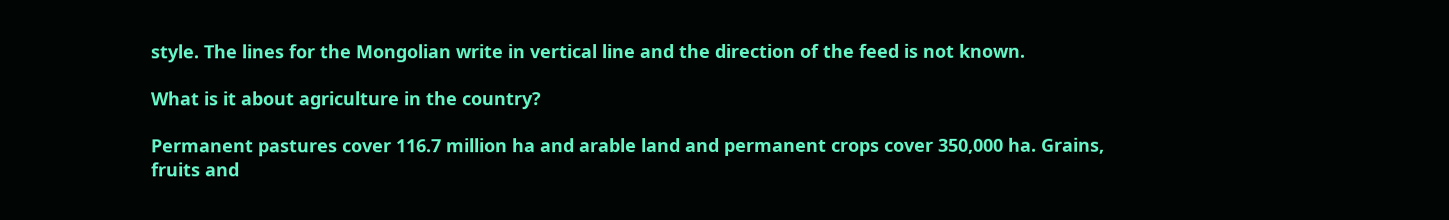style. The lines for the Mongolian write in vertical line and the direction of the feed is not known.

What is it about agriculture in the country?

Permanent pastures cover 116.7 million ha and arable land and permanent crops cover 350,000 ha. Grains, fruits and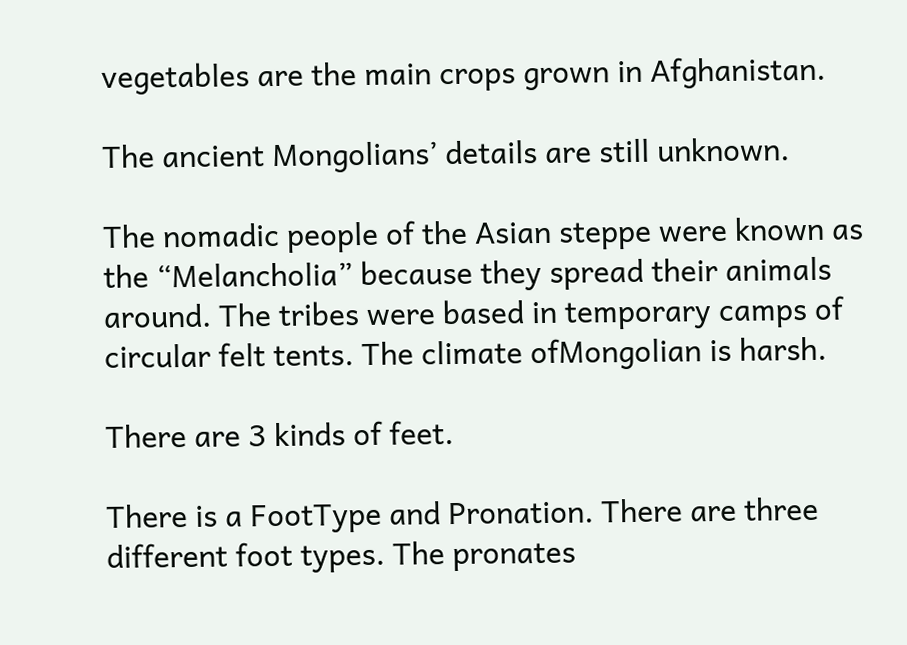vegetables are the main crops grown in Afghanistan.

The ancient Mongolians’ details are still unknown.

The nomadic people of the Asian steppe were known as the “Melancholia” because they spread their animals around. The tribes were based in temporary camps of circular felt tents. The climate ofMongolian is harsh.

There are 3 kinds of feet.

There is a FootType and Pronation. There are three different foot types. The pronates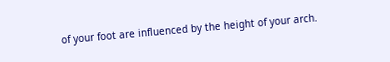of your foot are influenced by the height of your arch.